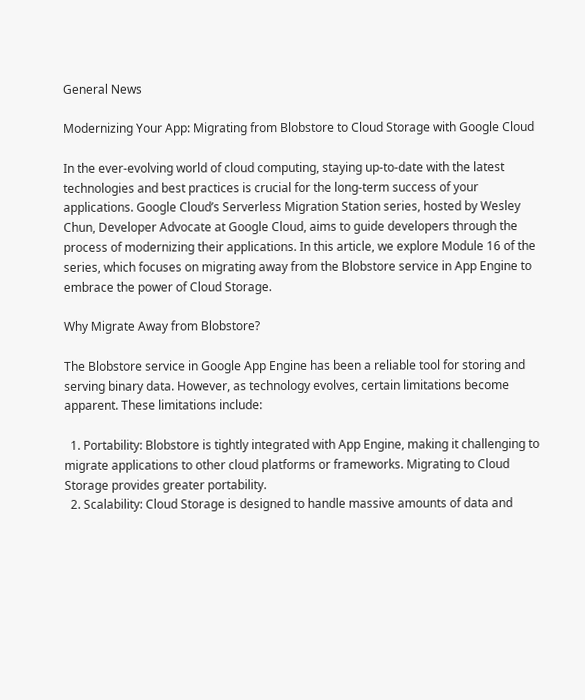General News

Modernizing Your App: Migrating from Blobstore to Cloud Storage with Google Cloud

In the ever-evolving world of cloud computing, staying up-to-date with the latest technologies and best practices is crucial for the long-term success of your applications. Google Cloud’s Serverless Migration Station series, hosted by Wesley Chun, Developer Advocate at Google Cloud, aims to guide developers through the process of modernizing their applications. In this article, we explore Module 16 of the series, which focuses on migrating away from the Blobstore service in App Engine to embrace the power of Cloud Storage.

Why Migrate Away from Blobstore?

The Blobstore service in Google App Engine has been a reliable tool for storing and serving binary data. However, as technology evolves, certain limitations become apparent. These limitations include:

  1. Portability: Blobstore is tightly integrated with App Engine, making it challenging to migrate applications to other cloud platforms or frameworks. Migrating to Cloud Storage provides greater portability.
  2. Scalability: Cloud Storage is designed to handle massive amounts of data and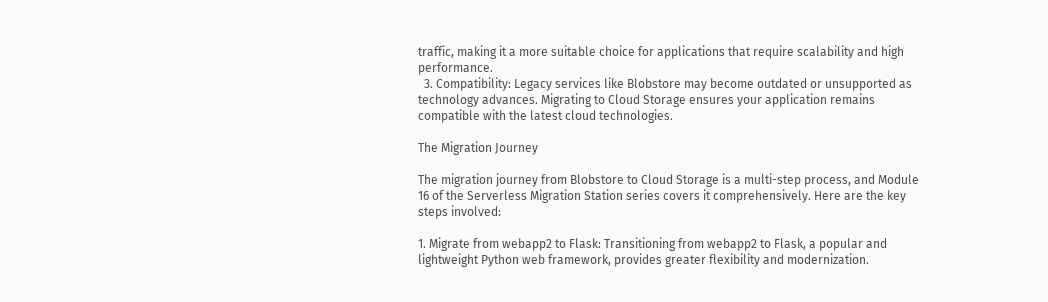traffic, making it a more suitable choice for applications that require scalability and high performance.
  3. Compatibility: Legacy services like Blobstore may become outdated or unsupported as technology advances. Migrating to Cloud Storage ensures your application remains compatible with the latest cloud technologies.

The Migration Journey

The migration journey from Blobstore to Cloud Storage is a multi-step process, and Module 16 of the Serverless Migration Station series covers it comprehensively. Here are the key steps involved:

1. Migrate from webapp2 to Flask: Transitioning from webapp2 to Flask, a popular and lightweight Python web framework, provides greater flexibility and modernization.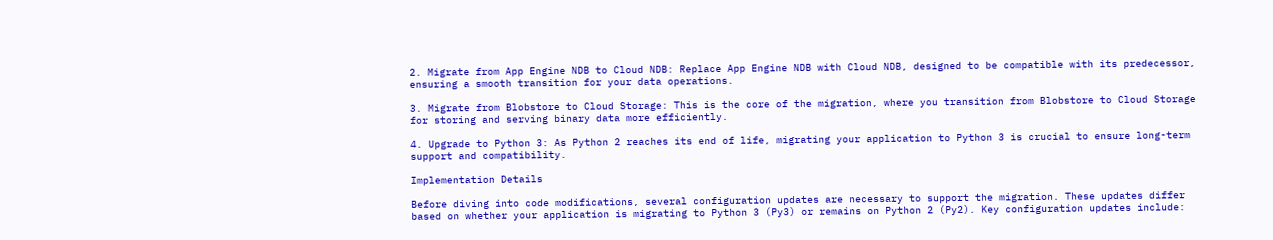2. Migrate from App Engine NDB to Cloud NDB: Replace App Engine NDB with Cloud NDB, designed to be compatible with its predecessor, ensuring a smooth transition for your data operations.

3. Migrate from Blobstore to Cloud Storage: This is the core of the migration, where you transition from Blobstore to Cloud Storage for storing and serving binary data more efficiently.

4. Upgrade to Python 3: As Python 2 reaches its end of life, migrating your application to Python 3 is crucial to ensure long-term support and compatibility.

Implementation Details

Before diving into code modifications, several configuration updates are necessary to support the migration. These updates differ based on whether your application is migrating to Python 3 (Py3) or remains on Python 2 (Py2). Key configuration updates include: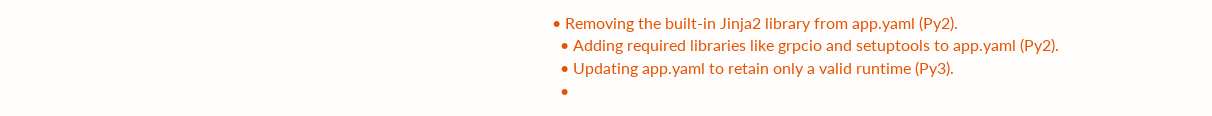• Removing the built-in Jinja2 library from app.yaml (Py2).
  • Adding required libraries like grpcio and setuptools to app.yaml (Py2).
  • Updating app.yaml to retain only a valid runtime (Py3).
  •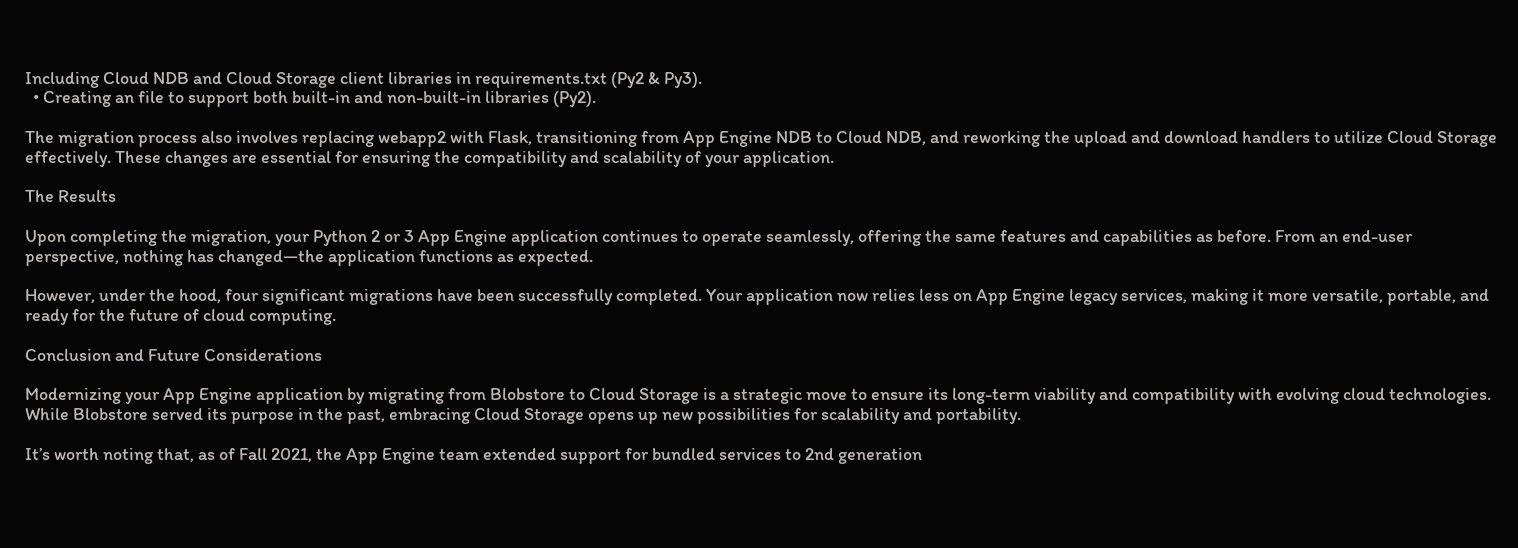Including Cloud NDB and Cloud Storage client libraries in requirements.txt (Py2 & Py3).
  • Creating an file to support both built-in and non-built-in libraries (Py2).

The migration process also involves replacing webapp2 with Flask, transitioning from App Engine NDB to Cloud NDB, and reworking the upload and download handlers to utilize Cloud Storage effectively. These changes are essential for ensuring the compatibility and scalability of your application.

The Results

Upon completing the migration, your Python 2 or 3 App Engine application continues to operate seamlessly, offering the same features and capabilities as before. From an end-user perspective, nothing has changed—the application functions as expected.

However, under the hood, four significant migrations have been successfully completed. Your application now relies less on App Engine legacy services, making it more versatile, portable, and ready for the future of cloud computing.

Conclusion and Future Considerations

Modernizing your App Engine application by migrating from Blobstore to Cloud Storage is a strategic move to ensure its long-term viability and compatibility with evolving cloud technologies. While Blobstore served its purpose in the past, embracing Cloud Storage opens up new possibilities for scalability and portability.

It’s worth noting that, as of Fall 2021, the App Engine team extended support for bundled services to 2nd generation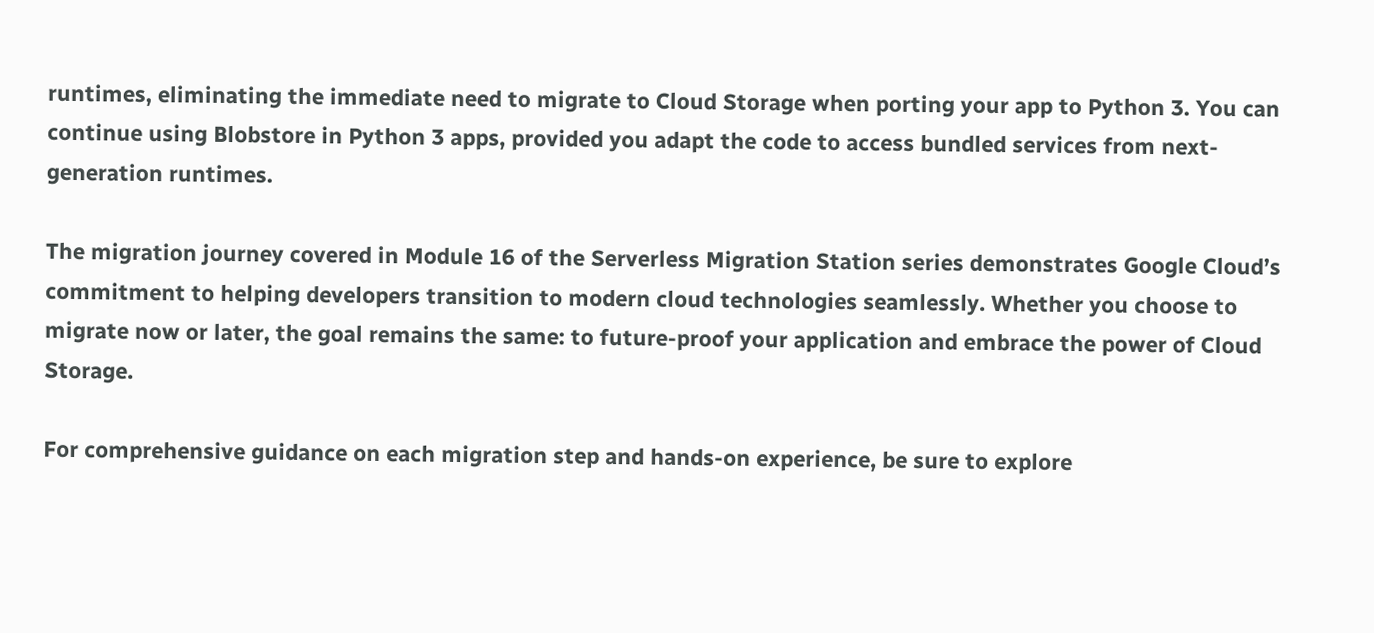runtimes, eliminating the immediate need to migrate to Cloud Storage when porting your app to Python 3. You can continue using Blobstore in Python 3 apps, provided you adapt the code to access bundled services from next-generation runtimes.

The migration journey covered in Module 16 of the Serverless Migration Station series demonstrates Google Cloud’s commitment to helping developers transition to modern cloud technologies seamlessly. Whether you choose to migrate now or later, the goal remains the same: to future-proof your application and embrace the power of Cloud Storage.

For comprehensive guidance on each migration step and hands-on experience, be sure to explore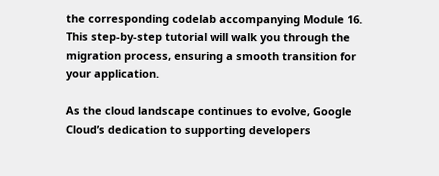the corresponding codelab accompanying Module 16. This step-by-step tutorial will walk you through the migration process, ensuring a smooth transition for your application.

As the cloud landscape continues to evolve, Google Cloud’s dedication to supporting developers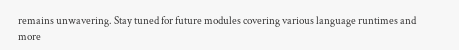remains unwavering. Stay tuned for future modules covering various language runtimes and more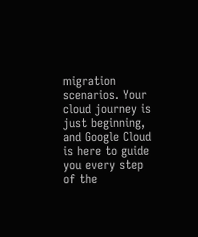migration scenarios. Your cloud journey is just beginning, and Google Cloud is here to guide you every step of the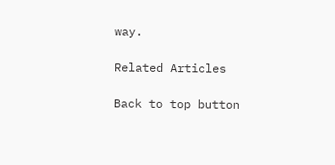way.

Related Articles

Back to top button